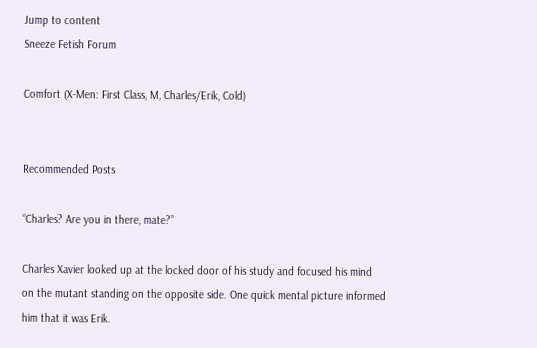Jump to content
Sneeze Fetish Forum

Comfort (X-Men: First Class, M, Charles/Erik, Cold)


Recommended Posts

“Charles? Are you in there, mate?”

Charles Xavier looked up at the locked door of his study and focused his mind on the mutant standing on the opposite side. One quick mental picture informed him that it was Erik.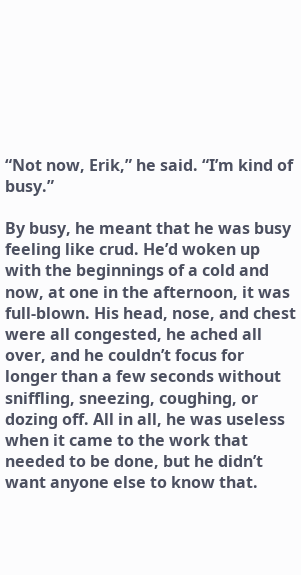“Not now, Erik,” he said. “I’m kind of busy.”

By busy, he meant that he was busy feeling like crud. He’d woken up with the beginnings of a cold and now, at one in the afternoon, it was full-blown. His head, nose, and chest were all congested, he ached all over, and he couldn’t focus for longer than a few seconds without sniffling, sneezing, coughing, or dozing off. All in all, he was useless when it came to the work that needed to be done, but he didn’t want anyone else to know that.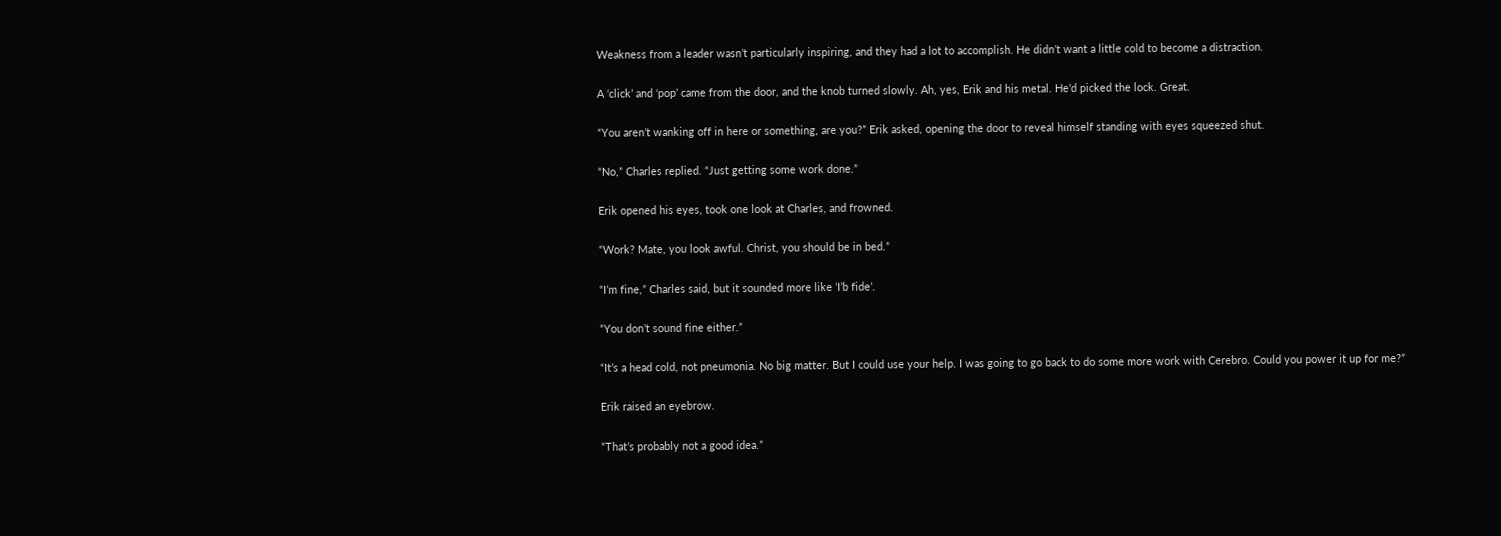Weakness from a leader wasn’t particularly inspiring, and they had a lot to accomplish. He didn’t want a little cold to become a distraction.

A ‘click’ and ‘pop’ came from the door, and the knob turned slowly. Ah, yes, Erik and his metal. He’d picked the lock. Great.

“You aren’t wanking off in here or something, are you?” Erik asked, opening the door to reveal himself standing with eyes squeezed shut.

“No,” Charles replied. “Just getting some work done.”

Erik opened his eyes, took one look at Charles, and frowned.

“Work? Mate, you look awful. Christ, you should be in bed.”

“I’m fine,” Charles said, but it sounded more like ‘I’b fide’.

“You don’t sound fine either.”

“It’s a head cold, not pneumonia. No big matter. But I could use your help. I was going to go back to do some more work with Cerebro. Could you power it up for me?”

Erik raised an eyebrow.

“That’s probably not a good idea.”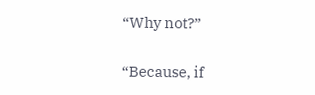“Why not?”

“Because, if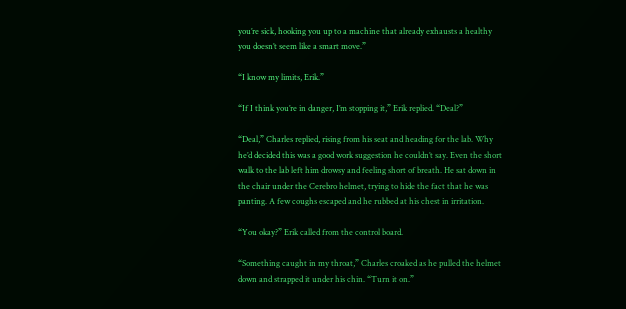you’re sick, hooking you up to a machine that already exhausts a healthy you doesn’t seem like a smart move.”

“I know my limits, Erik.”

“If I think you’re in danger, I’m stopping it,” Erik replied. “Deal?”

“Deal,” Charles replied, rising from his seat and heading for the lab. Why he’d decided this was a good work suggestion he couldn’t say. Even the short walk to the lab left him drowsy and feeling short of breath. He sat down in the chair under the Cerebro helmet, trying to hide the fact that he was panting. A few coughs escaped and he rubbed at his chest in irritation.

“You okay?” Erik called from the control board.

“Something caught in my throat,” Charles croaked as he pulled the helmet down and strapped it under his chin. “Turn it on.”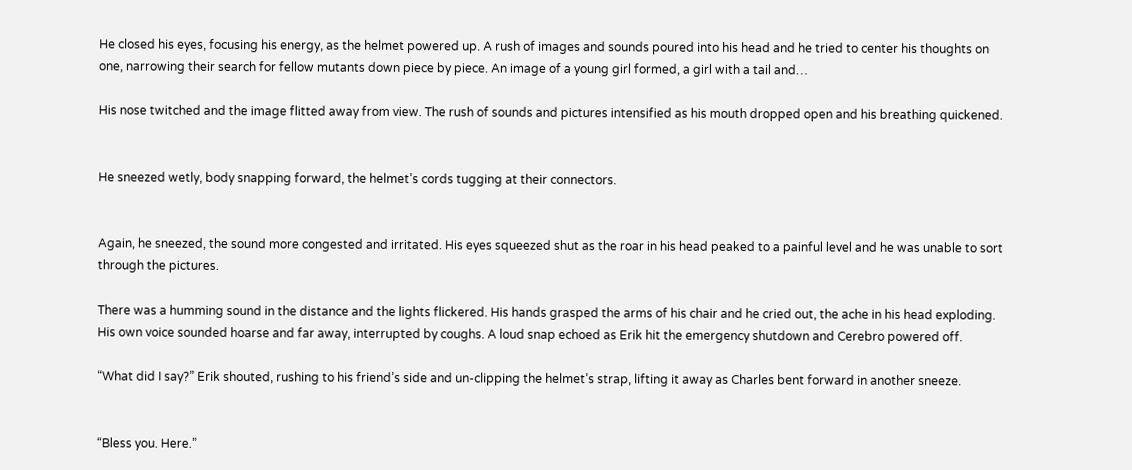He closed his eyes, focusing his energy, as the helmet powered up. A rush of images and sounds poured into his head and he tried to center his thoughts on one, narrowing their search for fellow mutants down piece by piece. An image of a young girl formed, a girl with a tail and…

His nose twitched and the image flitted away from view. The rush of sounds and pictures intensified as his mouth dropped open and his breathing quickened.


He sneezed wetly, body snapping forward, the helmet’s cords tugging at their connectors.


Again, he sneezed, the sound more congested and irritated. His eyes squeezed shut as the roar in his head peaked to a painful level and he was unable to sort through the pictures.

There was a humming sound in the distance and the lights flickered. His hands grasped the arms of his chair and he cried out, the ache in his head exploding. His own voice sounded hoarse and far away, interrupted by coughs. A loud snap echoed as Erik hit the emergency shutdown and Cerebro powered off.

“What did I say?” Erik shouted, rushing to his friend’s side and un-clipping the helmet’s strap, lifting it away as Charles bent forward in another sneeze.


“Bless you. Here.”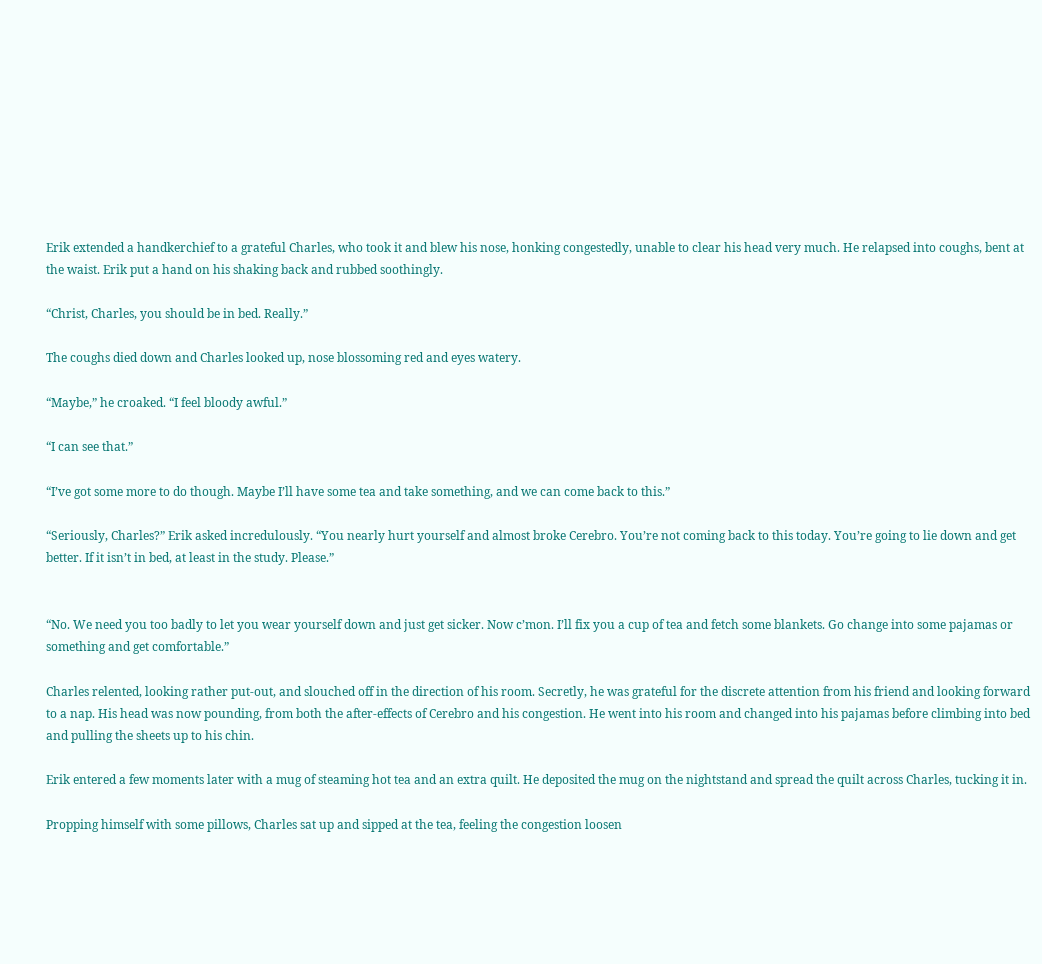Erik extended a handkerchief to a grateful Charles, who took it and blew his nose, honking congestedly, unable to clear his head very much. He relapsed into coughs, bent at the waist. Erik put a hand on his shaking back and rubbed soothingly.

“Christ, Charles, you should be in bed. Really.”

The coughs died down and Charles looked up, nose blossoming red and eyes watery.

“Maybe,” he croaked. “I feel bloody awful.”

“I can see that.”

“I’ve got some more to do though. Maybe I’ll have some tea and take something, and we can come back to this.”

“Seriously, Charles?” Erik asked incredulously. “You nearly hurt yourself and almost broke Cerebro. You’re not coming back to this today. You’re going to lie down and get better. If it isn’t in bed, at least in the study. Please.”


“No. We need you too badly to let you wear yourself down and just get sicker. Now c’mon. I’ll fix you a cup of tea and fetch some blankets. Go change into some pajamas or something and get comfortable.”

Charles relented, looking rather put-out, and slouched off in the direction of his room. Secretly, he was grateful for the discrete attention from his friend and looking forward to a nap. His head was now pounding, from both the after-effects of Cerebro and his congestion. He went into his room and changed into his pajamas before climbing into bed and pulling the sheets up to his chin.

Erik entered a few moments later with a mug of steaming hot tea and an extra quilt. He deposited the mug on the nightstand and spread the quilt across Charles, tucking it in.

Propping himself with some pillows, Charles sat up and sipped at the tea, feeling the congestion loosen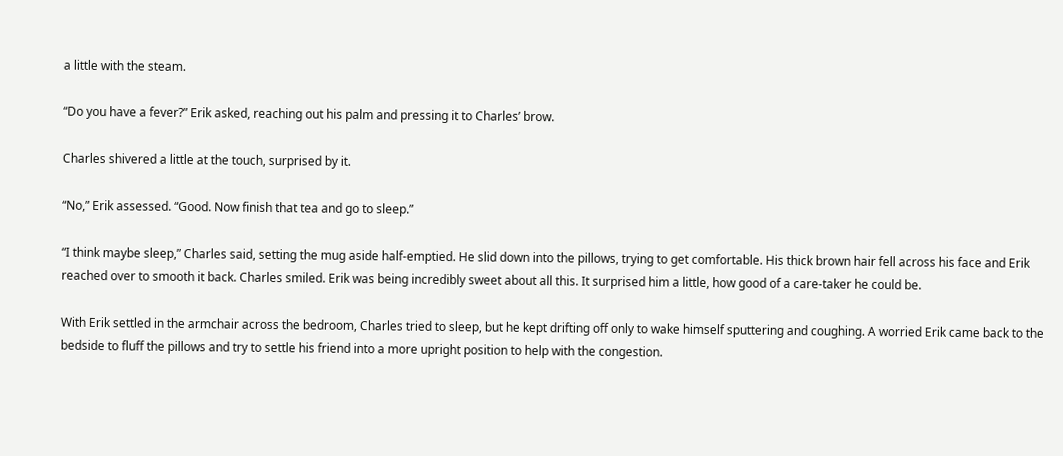a little with the steam.

“Do you have a fever?” Erik asked, reaching out his palm and pressing it to Charles’ brow.

Charles shivered a little at the touch, surprised by it.

“No,” Erik assessed. “Good. Now finish that tea and go to sleep.”

“I think maybe sleep,” Charles said, setting the mug aside half-emptied. He slid down into the pillows, trying to get comfortable. His thick brown hair fell across his face and Erik reached over to smooth it back. Charles smiled. Erik was being incredibly sweet about all this. It surprised him a little, how good of a care-taker he could be.

With Erik settled in the armchair across the bedroom, Charles tried to sleep, but he kept drifting off only to wake himself sputtering and coughing. A worried Erik came back to the bedside to fluff the pillows and try to settle his friend into a more upright position to help with the congestion.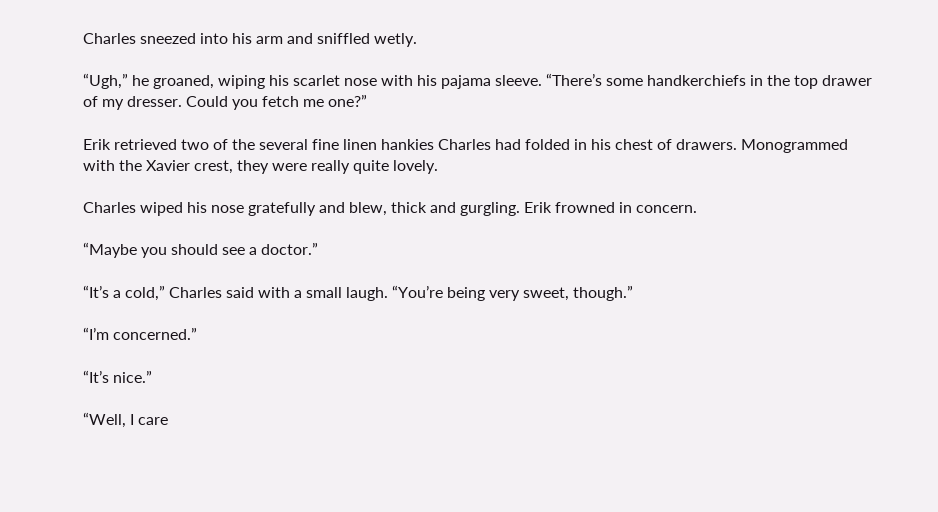Charles sneezed into his arm and sniffled wetly.

“Ugh,” he groaned, wiping his scarlet nose with his pajama sleeve. “There’s some handkerchiefs in the top drawer of my dresser. Could you fetch me one?”

Erik retrieved two of the several fine linen hankies Charles had folded in his chest of drawers. Monogrammed with the Xavier crest, they were really quite lovely.

Charles wiped his nose gratefully and blew, thick and gurgling. Erik frowned in concern.

“Maybe you should see a doctor.”

“It’s a cold,” Charles said with a small laugh. “You’re being very sweet, though.”

“I’m concerned.”

“It’s nice.”

“Well, I care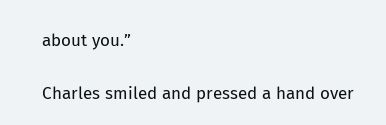about you.”

Charles smiled and pressed a hand over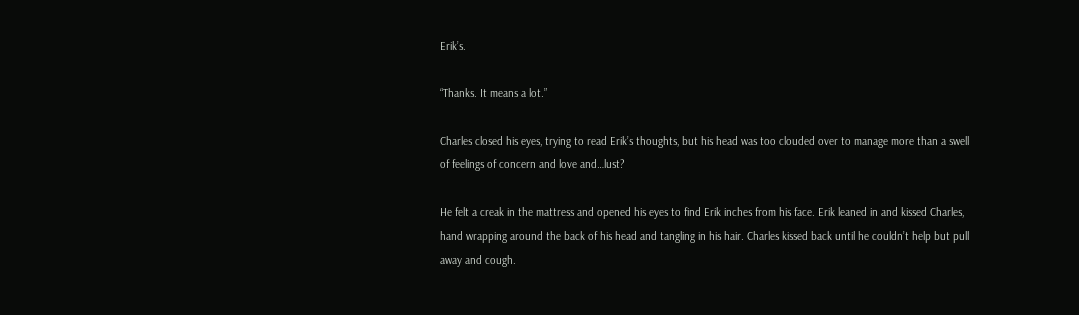Erik’s.

“Thanks. It means a lot.”

Charles closed his eyes, trying to read Erik’s thoughts, but his head was too clouded over to manage more than a swell of feelings of concern and love and…lust?

He felt a creak in the mattress and opened his eyes to find Erik inches from his face. Erik leaned in and kissed Charles, hand wrapping around the back of his head and tangling in his hair. Charles kissed back until he couldn’t help but pull away and cough.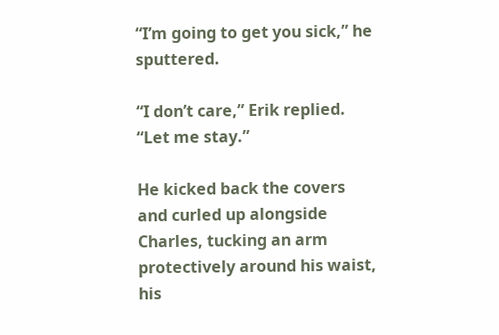“I’m going to get you sick,” he sputtered.

“I don’t care,” Erik replied. “Let me stay.”

He kicked back the covers and curled up alongside Charles, tucking an arm protectively around his waist, his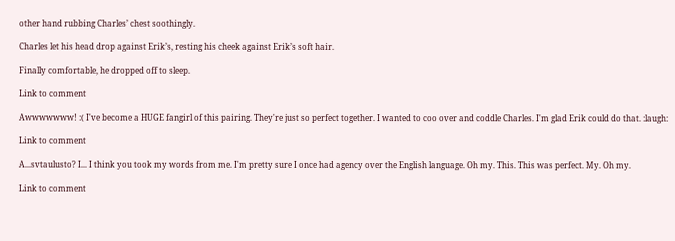other hand rubbing Charles’ chest soothingly.

Charles let his head drop against Erik’s, resting his cheek against Erik’s soft hair.

Finally comfortable, he dropped off to sleep.

Link to comment

Awwwwwww! :( I've become a HUGE fangirl of this pairing. They're just so perfect together. I wanted to coo over and coddle Charles. I'm glad Erik could do that. :laugh:

Link to comment

A...svtaulusto? I... I think you took my words from me. I'm pretty sure I once had agency over the English language. Oh my. This. This was perfect. My. Oh my.

Link to comment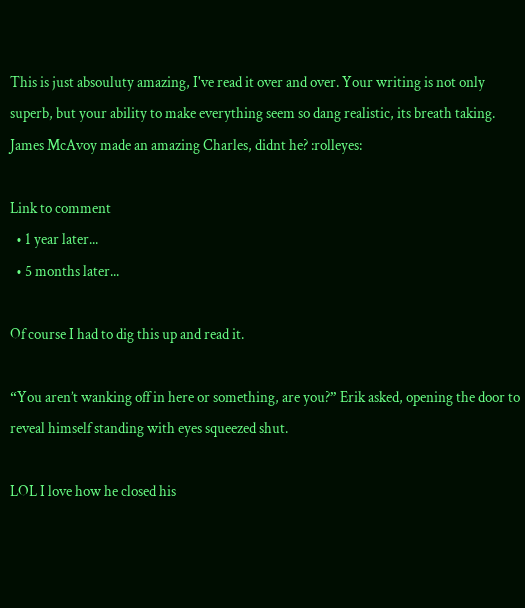This is just absouluty amazing, I've read it over and over. Your writing is not only superb, but your ability to make everything seem so dang realistic, its breath taking. James McAvoy made an amazing Charles, didnt he? :rolleyes:

Link to comment
  • 1 year later...
  • 5 months later...

Of course I had to dig this up and read it.

“You aren’t wanking off in here or something, are you?” Erik asked, opening the door to reveal himself standing with eyes squeezed shut.

LOL I love how he closed his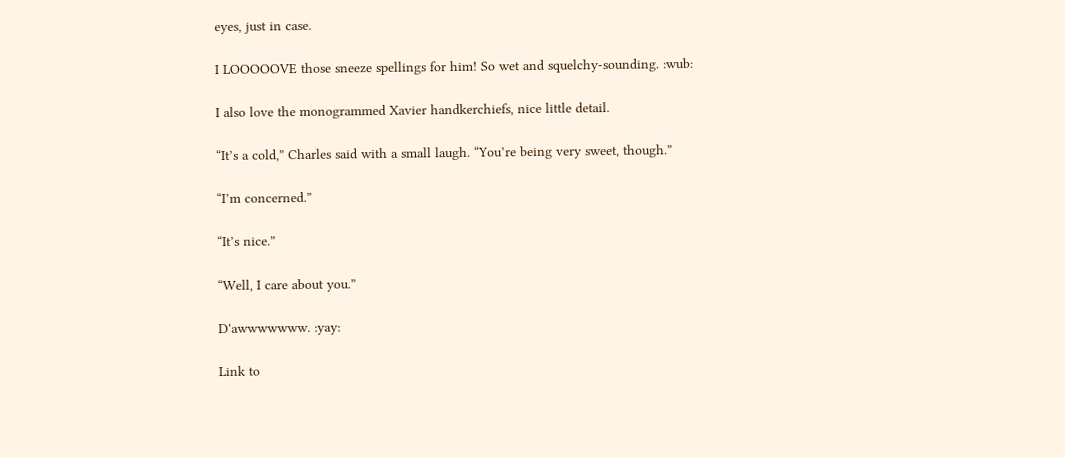eyes, just in case.

I LOOOOOVE those sneeze spellings for him! So wet and squelchy-sounding. :wub:

I also love the monogrammed Xavier handkerchiefs, nice little detail.

“It’s a cold,” Charles said with a small laugh. “You’re being very sweet, though.”

“I’m concerned.”

“It’s nice.”

“Well, I care about you.”

D'awwwwwww. :yay:

Link to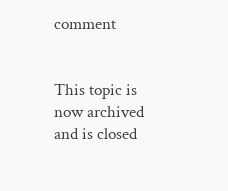comment


This topic is now archived and is closed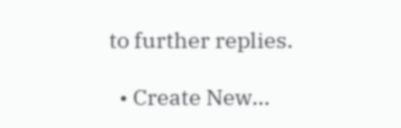to further replies.

  • Create New...